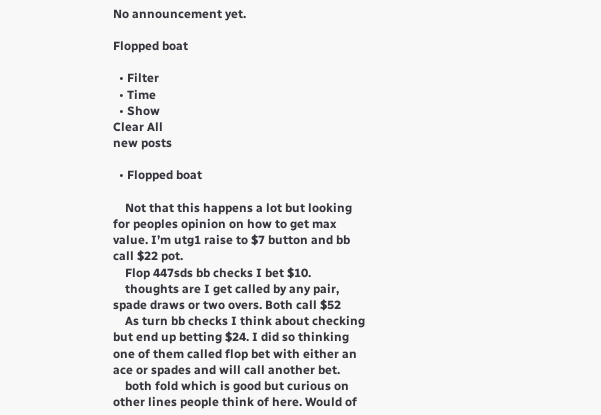No announcement yet.

Flopped boat

  • Filter
  • Time
  • Show
Clear All
new posts

  • Flopped boat

    Not that this happens a lot but looking for peoples opinion on how to get max value. I’m utg1 raise to $7 button and bb call $22 pot.
    Flop 447sds bb checks I bet $10.
    thoughts are I get called by any pair, spade draws or two overs. Both call $52
    As turn bb checks I think about checking but end up betting $24. I did so thinking one of them called flop bet with either an ace or spades and will call another bet.
    both fold which is good but curious on other lines people think of here. Would of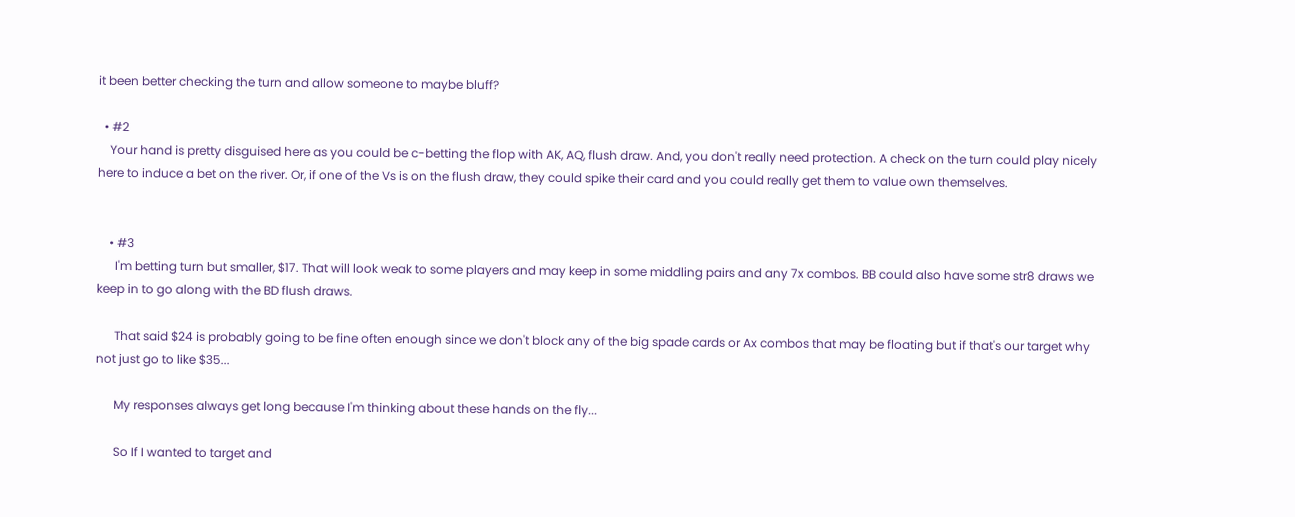it been better checking the turn and allow someone to maybe bluff?

  • #2
    Your hand is pretty disguised here as you could be c-betting the flop with AK, AQ, flush draw. And, you don't really need protection. A check on the turn could play nicely here to induce a bet on the river. Or, if one of the Vs is on the flush draw, they could spike their card and you could really get them to value own themselves.


    • #3
      I'm betting turn but smaller, $17. That will look weak to some players and may keep in some middling pairs and any 7x combos. BB could also have some str8 draws we keep in to go along with the BD flush draws.

      That said $24 is probably going to be fine often enough since we don't block any of the big spade cards or Ax combos that may be floating but if that's our target why not just go to like $35...

      My responses always get long because I'm thinking about these hands on the fly...

      So If I wanted to target and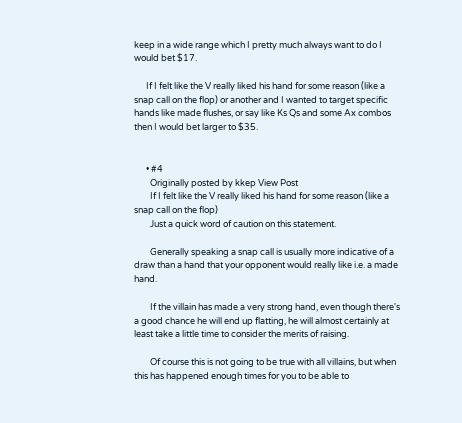keep in a wide range which I pretty much always want to do I would bet $17.

      If I felt like the V really liked his hand for some reason (like a snap call on the flop) or another and I wanted to target specific hands like made flushes, or say like Ks Qs and some Ax combos then I would bet larger to $35.


      • #4
        Originally posted by kkep View Post
        If I felt like the V really liked his hand for some reason (like a snap call on the flop)
        Just a quick word of caution on this statement.

        Generally speaking a snap call is usually more indicative of a draw than a hand that your opponent would really like i.e. a made hand.

        If the villain has made a very strong hand, even though there's a good chance he will end up flatting, he will almost certainly at least take a little time to consider the merits of raising.

        Of course this is not going to be true with all villains, but when this has happened enough times for you to be able to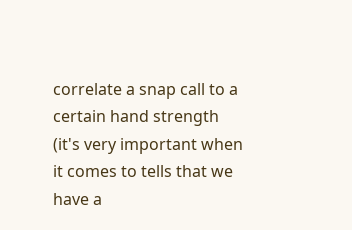correlate a snap call to a certain hand strength (it's very important when it comes to tells that we have a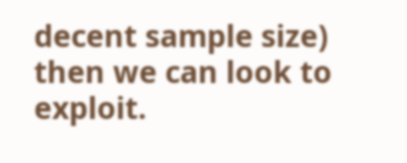decent sample size) then we can look to exploit.